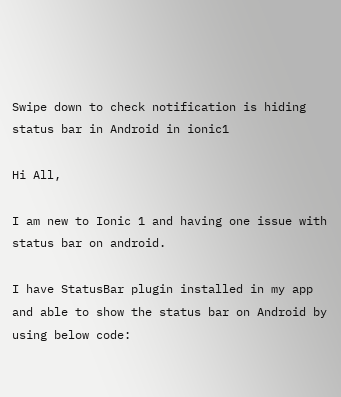Swipe down to check notification is hiding status bar in Android in ionic1

Hi All,

I am new to Ionic 1 and having one issue with status bar on android.

I have StatusBar plugin installed in my app and able to show the status bar on Android by using below code: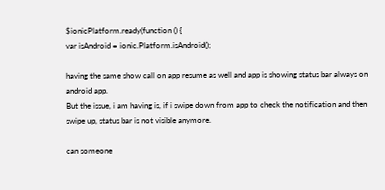$ionicPlatform.ready(function () {
var isAndroid = ionic.Platform.isAndroid();

having the same show call on app resume as well and app is showing status bar always on android app.
But the issue, i am having is, if i swipe down from app to check the notification and then swipe up, status bar is not visible anymore.

can someone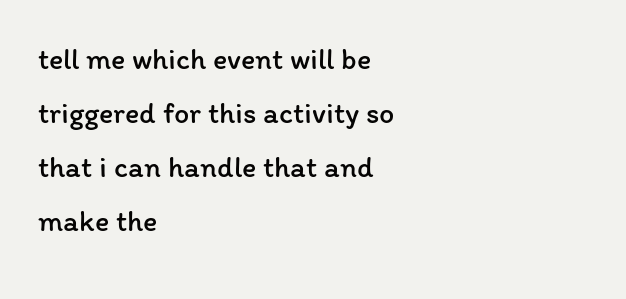tell me which event will be triggered for this activity so that i can handle that and make the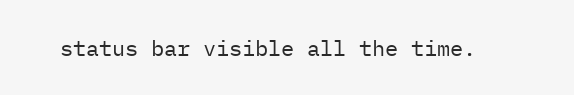status bar visible all the time.